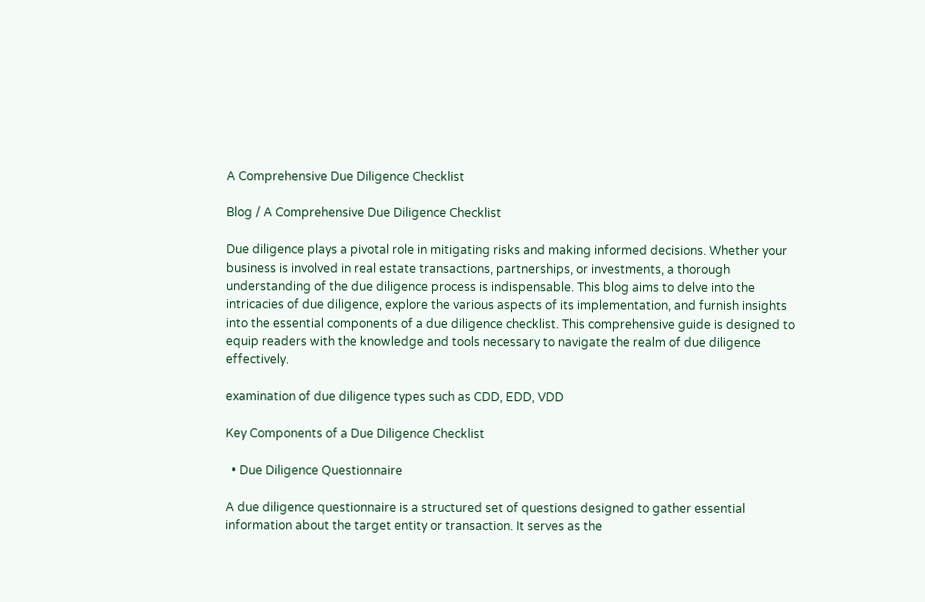A Comprehensive Due Diligence Checklist

Blog / A Comprehensive Due Diligence Checklist

Due diligence plays a pivotal role in mitigating risks and making informed decisions. Whether your business is involved in real estate transactions, partnerships, or investments, a thorough understanding of the due diligence process is indispensable. This blog aims to delve into the intricacies of due diligence, explore the various aspects of its implementation, and furnish insights into the essential components of a due diligence checklist. This comprehensive guide is designed to equip readers with the knowledge and tools necessary to navigate the realm of due diligence effectively.

examination of due diligence types such as CDD, EDD, VDD

Key Components of a Due Diligence Checklist

  • Due Diligence Questionnaire

A due diligence questionnaire is a structured set of questions designed to gather essential information about the target entity or transaction. It serves as the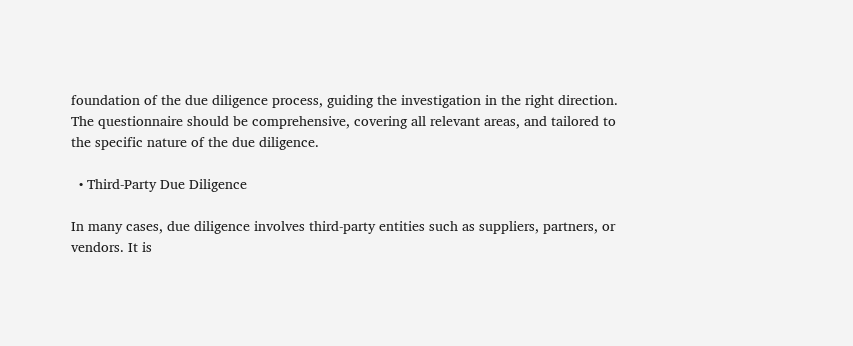foundation of the due diligence process, guiding the investigation in the right direction. The questionnaire should be comprehensive, covering all relevant areas, and tailored to the specific nature of the due diligence.

  • Third-Party Due Diligence

In many cases, due diligence involves third-party entities such as suppliers, partners, or vendors. It is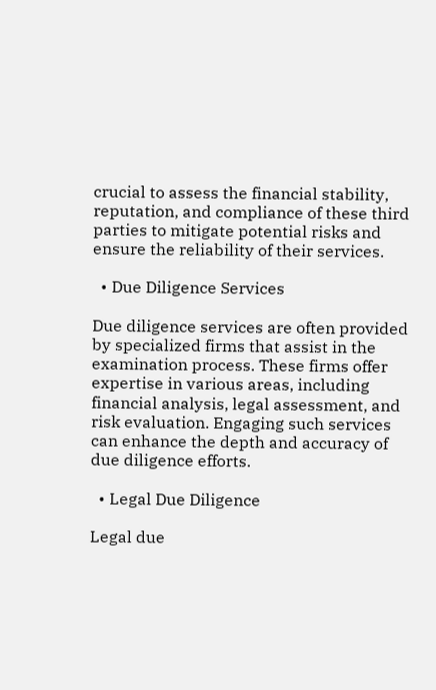crucial to assess the financial stability, reputation, and compliance of these third parties to mitigate potential risks and ensure the reliability of their services.

  • Due Diligence Services

Due diligence services are often provided by specialized firms that assist in the examination process. These firms offer expertise in various areas, including financial analysis, legal assessment, and risk evaluation. Engaging such services can enhance the depth and accuracy of due diligence efforts.

  • Legal Due Diligence

Legal due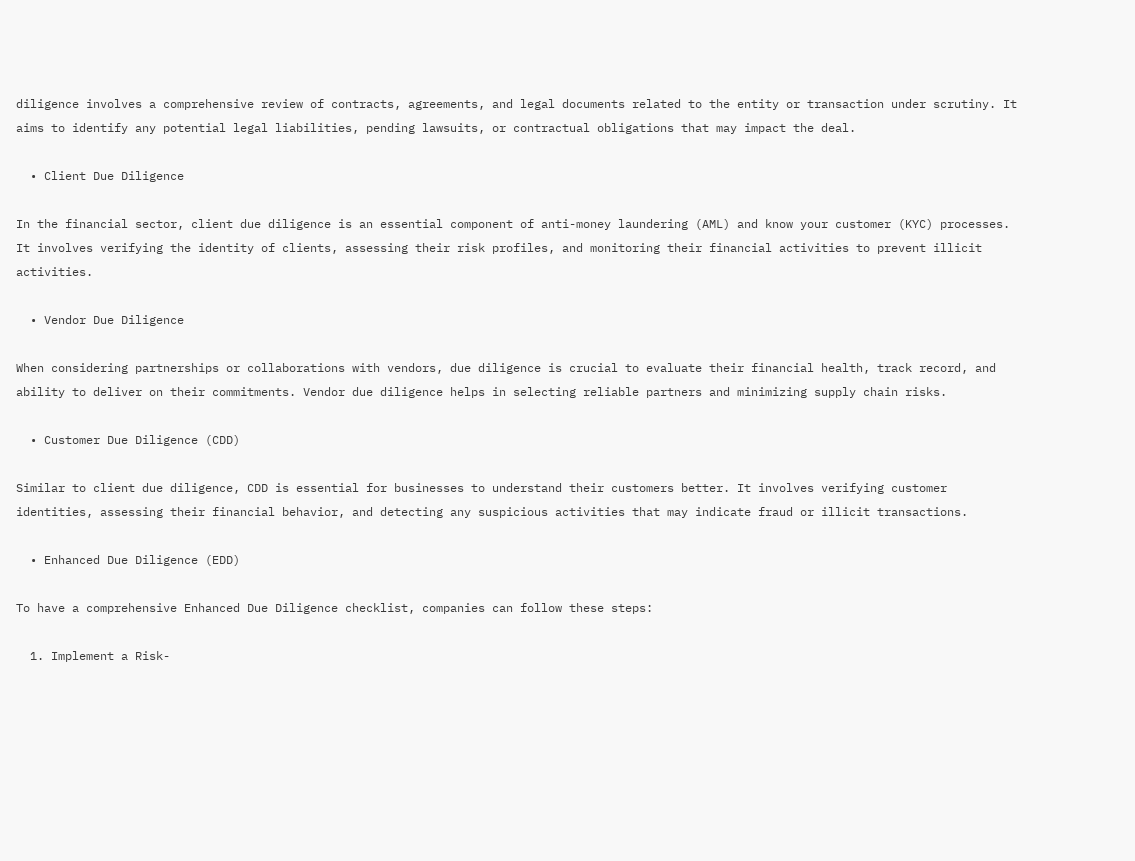diligence involves a comprehensive review of contracts, agreements, and legal documents related to the entity or transaction under scrutiny. It aims to identify any potential legal liabilities, pending lawsuits, or contractual obligations that may impact the deal.

  • Client Due Diligence

In the financial sector, client due diligence is an essential component of anti-money laundering (AML) and know your customer (KYC) processes. It involves verifying the identity of clients, assessing their risk profiles, and monitoring their financial activities to prevent illicit activities.

  • Vendor Due Diligence

When considering partnerships or collaborations with vendors, due diligence is crucial to evaluate their financial health, track record, and ability to deliver on their commitments. Vendor due diligence helps in selecting reliable partners and minimizing supply chain risks.

  • Customer Due Diligence (CDD)

Similar to client due diligence, CDD is essential for businesses to understand their customers better. It involves verifying customer identities, assessing their financial behavior, and detecting any suspicious activities that may indicate fraud or illicit transactions.

  • Enhanced Due Diligence (EDD)

To have a comprehensive Enhanced Due Diligence checklist, companies can follow these steps:

  1. Implement a Risk-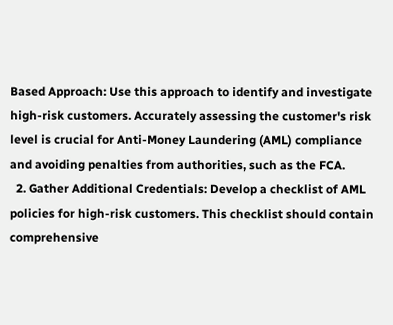Based Approach: Use this approach to identify and investigate high-risk customers. Accurately assessing the customer's risk level is crucial for Anti-Money Laundering (AML) compliance and avoiding penalties from authorities, such as the FCA.
  2. Gather Additional Credentials: Develop a checklist of AML policies for high-risk customers. This checklist should contain comprehensive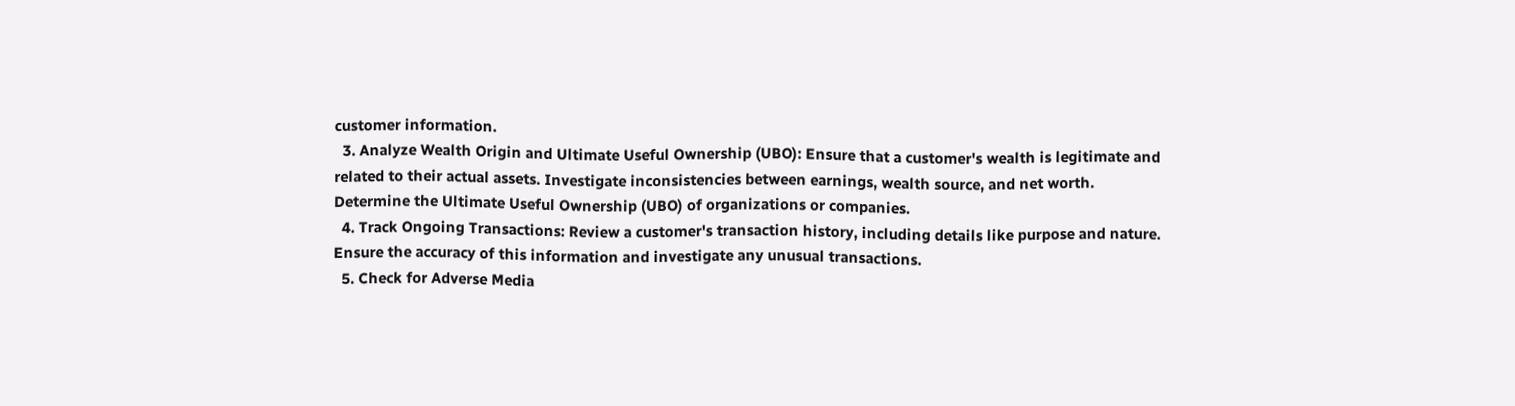customer information.
  3. Analyze Wealth Origin and Ultimate Useful Ownership (UBO): Ensure that a customer's wealth is legitimate and related to their actual assets. Investigate inconsistencies between earnings, wealth source, and net worth. Determine the Ultimate Useful Ownership (UBO) of organizations or companies.
  4. Track Ongoing Transactions: Review a customer's transaction history, including details like purpose and nature. Ensure the accuracy of this information and investigate any unusual transactions.
  5. Check for Adverse Media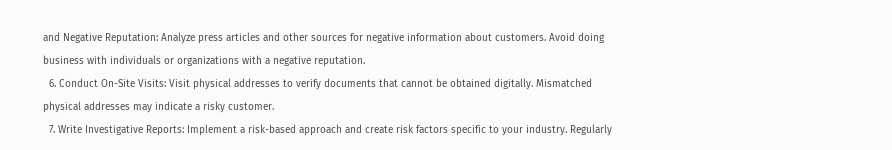and Negative Reputation: Analyze press articles and other sources for negative information about customers. Avoid doing business with individuals or organizations with a negative reputation.
  6. Conduct On-Site Visits: Visit physical addresses to verify documents that cannot be obtained digitally. Mismatched physical addresses may indicate a risky customer.
  7. Write Investigative Reports: Implement a risk-based approach and create risk factors specific to your industry. Regularly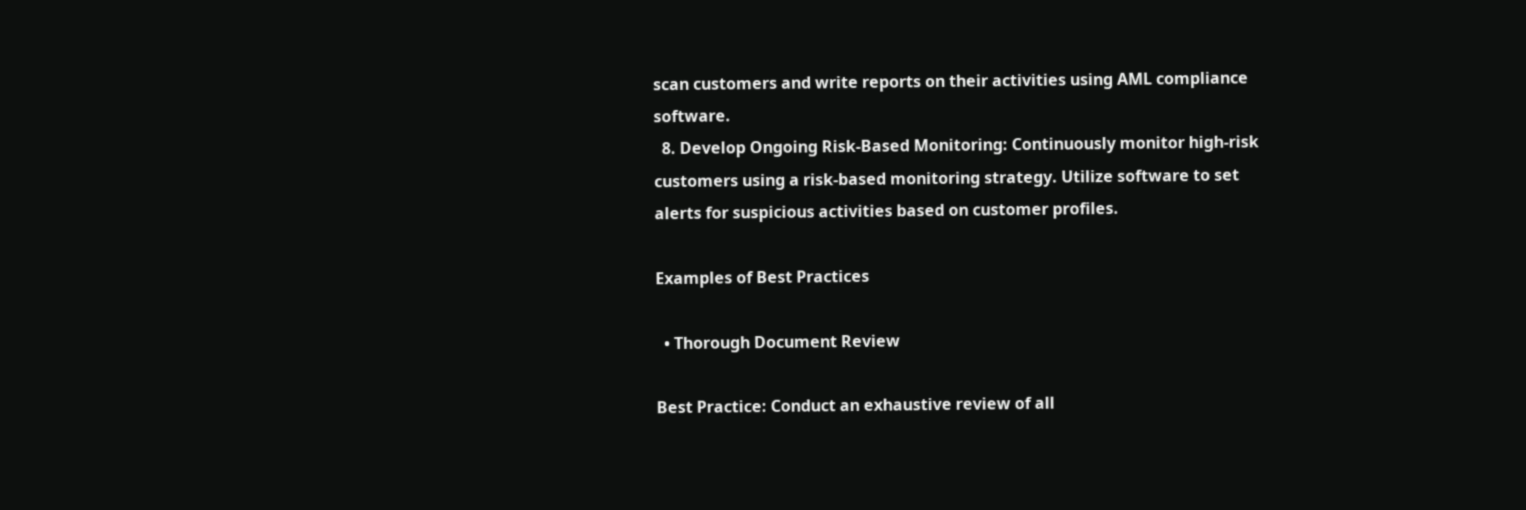scan customers and write reports on their activities using AML compliance software.
  8. Develop Ongoing Risk-Based Monitoring: Continuously monitor high-risk customers using a risk-based monitoring strategy. Utilize software to set alerts for suspicious activities based on customer profiles.

Examples of Best Practices

  • Thorough Document Review

Best Practice: Conduct an exhaustive review of all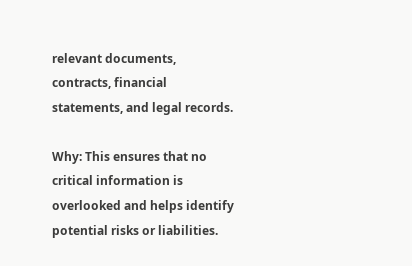relevant documents, contracts, financial statements, and legal records.

Why: This ensures that no critical information is overlooked and helps identify potential risks or liabilities.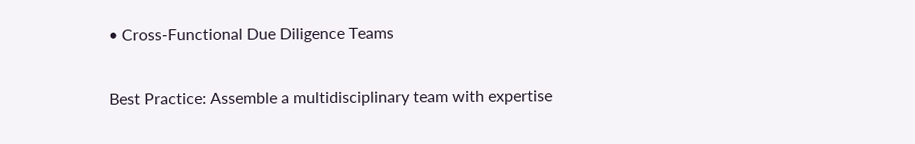• Cross-Functional Due Diligence Teams

Best Practice: Assemble a multidisciplinary team with expertise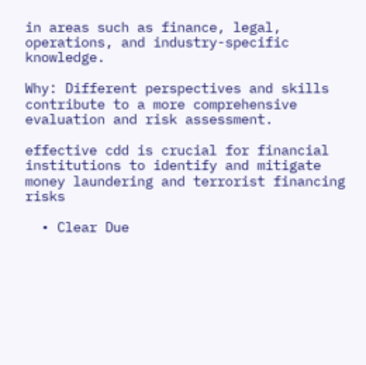in areas such as finance, legal, operations, and industry-specific knowledge.

Why: Different perspectives and skills contribute to a more comprehensive evaluation and risk assessment.

effective cdd is crucial for financial institutions to identify and mitigate money laundering and terrorist financing risks

  • Clear Due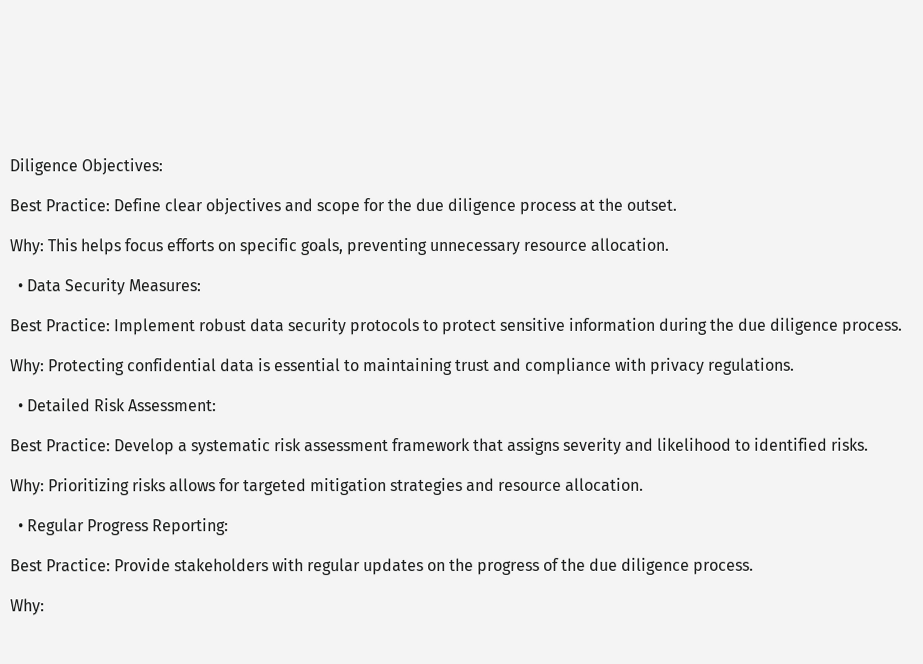Diligence Objectives:

Best Practice: Define clear objectives and scope for the due diligence process at the outset.

Why: This helps focus efforts on specific goals, preventing unnecessary resource allocation.

  • Data Security Measures:

Best Practice: Implement robust data security protocols to protect sensitive information during the due diligence process.

Why: Protecting confidential data is essential to maintaining trust and compliance with privacy regulations.

  • Detailed Risk Assessment:

Best Practice: Develop a systematic risk assessment framework that assigns severity and likelihood to identified risks.

Why: Prioritizing risks allows for targeted mitigation strategies and resource allocation.

  • Regular Progress Reporting:

Best Practice: Provide stakeholders with regular updates on the progress of the due diligence process.

Why: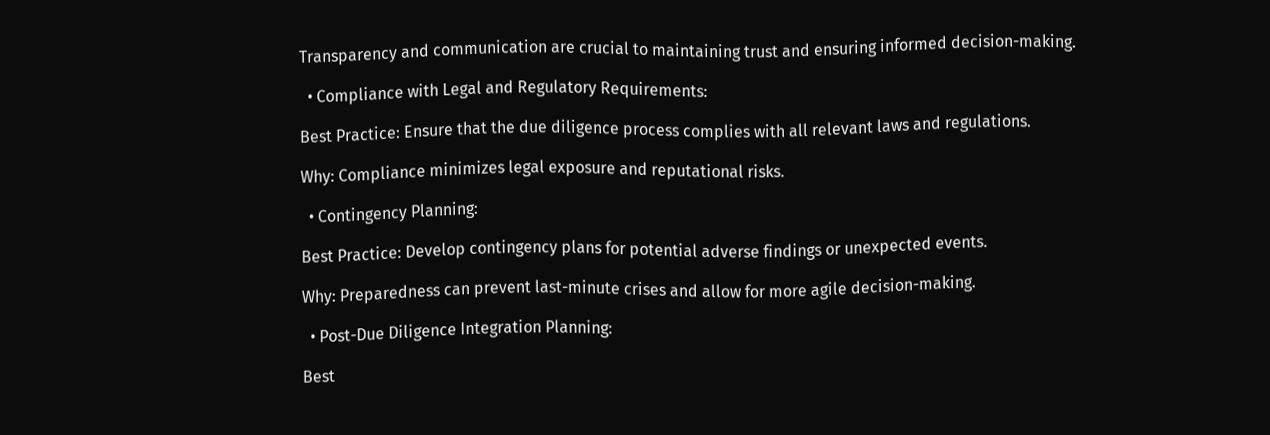Transparency and communication are crucial to maintaining trust and ensuring informed decision-making.

  • Compliance with Legal and Regulatory Requirements:

Best Practice: Ensure that the due diligence process complies with all relevant laws and regulations.

Why: Compliance minimizes legal exposure and reputational risks.

  • Contingency Planning:

Best Practice: Develop contingency plans for potential adverse findings or unexpected events.

Why: Preparedness can prevent last-minute crises and allow for more agile decision-making.

  • Post-Due Diligence Integration Planning:

Best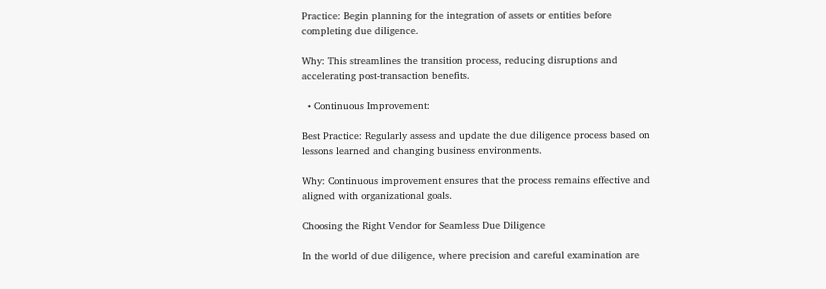Practice: Begin planning for the integration of assets or entities before completing due diligence.

Why: This streamlines the transition process, reducing disruptions and accelerating post-transaction benefits.

  • Continuous Improvement:

Best Practice: Regularly assess and update the due diligence process based on lessons learned and changing business environments.

Why: Continuous improvement ensures that the process remains effective and aligned with organizational goals.

Choosing the Right Vendor for Seamless Due Diligence

In the world of due diligence, where precision and careful examination are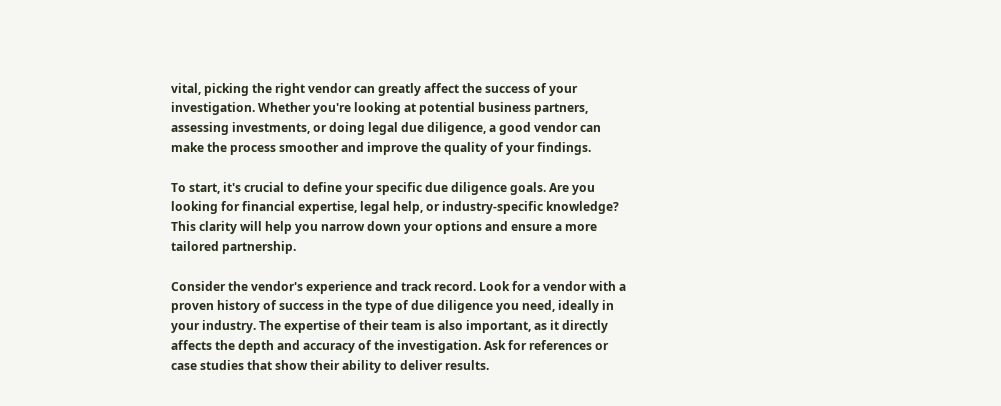vital, picking the right vendor can greatly affect the success of your investigation. Whether you're looking at potential business partners, assessing investments, or doing legal due diligence, a good vendor can make the process smoother and improve the quality of your findings.

To start, it's crucial to define your specific due diligence goals. Are you looking for financial expertise, legal help, or industry-specific knowledge? This clarity will help you narrow down your options and ensure a more tailored partnership.

Consider the vendor's experience and track record. Look for a vendor with a proven history of success in the type of due diligence you need, ideally in your industry. The expertise of their team is also important, as it directly affects the depth and accuracy of the investigation. Ask for references or case studies that show their ability to deliver results.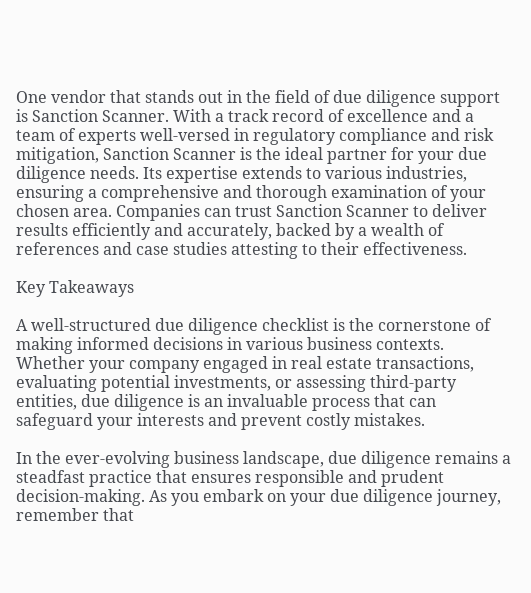One vendor that stands out in the field of due diligence support is Sanction Scanner. With a track record of excellence and a team of experts well-versed in regulatory compliance and risk mitigation, Sanction Scanner is the ideal partner for your due diligence needs. Its expertise extends to various industries, ensuring a comprehensive and thorough examination of your chosen area. Companies can trust Sanction Scanner to deliver results efficiently and accurately, backed by a wealth of references and case studies attesting to their effectiveness.

Key Takeaways

A well-structured due diligence checklist is the cornerstone of making informed decisions in various business contexts. Whether your company engaged in real estate transactions, evaluating potential investments, or assessing third-party entities, due diligence is an invaluable process that can safeguard your interests and prevent costly mistakes.

In the ever-evolving business landscape, due diligence remains a steadfast practice that ensures responsible and prudent decision-making. As you embark on your due diligence journey, remember that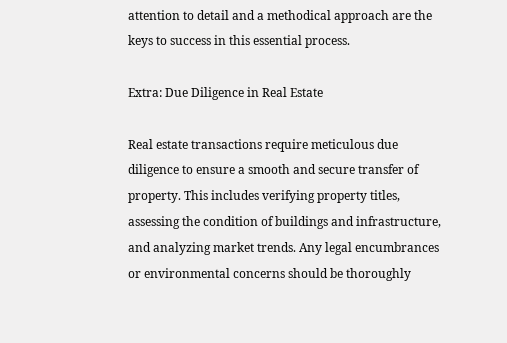attention to detail and a methodical approach are the keys to success in this essential process.

Extra: Due Diligence in Real Estate

Real estate transactions require meticulous due diligence to ensure a smooth and secure transfer of property. This includes verifying property titles, assessing the condition of buildings and infrastructure, and analyzing market trends. Any legal encumbrances or environmental concerns should be thoroughly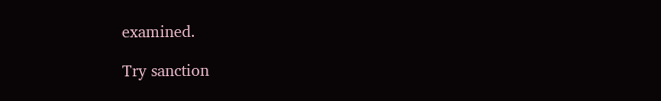examined.

Try sanction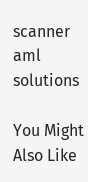scanner aml solutions

You Might Also Like